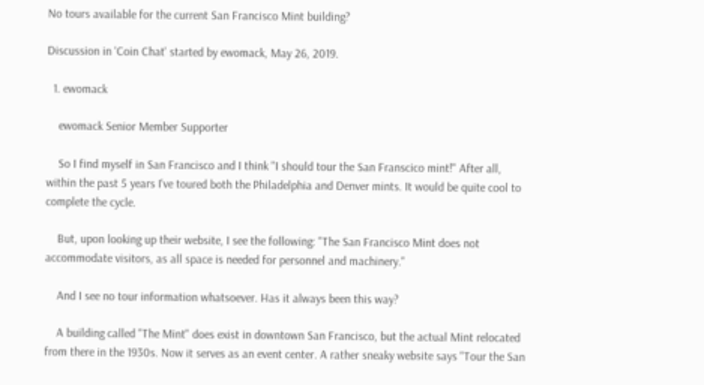No tours available for the current San Francisco Mint building?

Discussion in 'Coin Chat' started by ewomack, May 26, 2019.

  1. ewomack

    ewomack Senior Member Supporter

    So I find myself in San Francisco and I think "I should tour the San Franscico mint!" After all, within the past 5 years I've toured both the Philadelphia and Denver mints. It would be quite cool to complete the cycle.

    But, upon looking up their website, I see the following: "The San Francisco Mint does not accommodate visitors, as all space is needed for personnel and machinery."

    And I see no tour information whatsoever. Has it always been this way?

    A building called "The Mint" does exist in downtown San Francisco, but the actual Mint relocated from there in the 1930s. Now it serves as an event center. A rather sneaky website says "Tour the San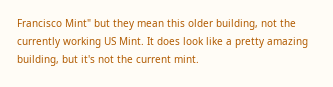Francisco Mint" but they mean this older building, not the currently working US Mint. It does look like a pretty amazing building, but it's not the current mint.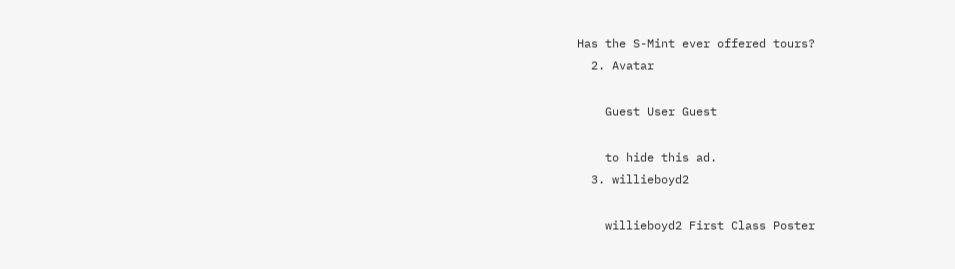Has the S-Mint ever offered tours?
  2. Avatar

    Guest User Guest

    to hide this ad.
  3. willieboyd2

    willieboyd2 First Class Poster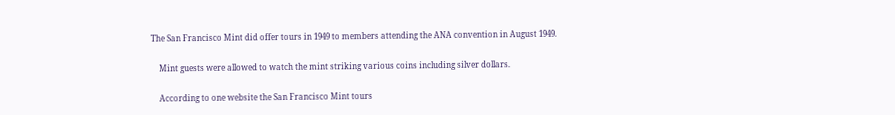The San Francisco Mint did offer tours in 1949 to members attending the ANA convention in August 1949.

    Mint guests were allowed to watch the mint striking various coins including silver dollars.

    According to one website the San Francisco Mint tours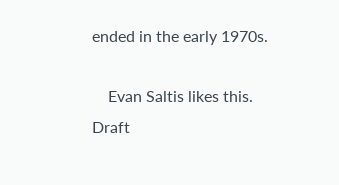ended in the early 1970s.

    Evan Saltis likes this.
Draft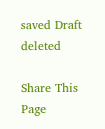saved Draft deleted

Share This Page